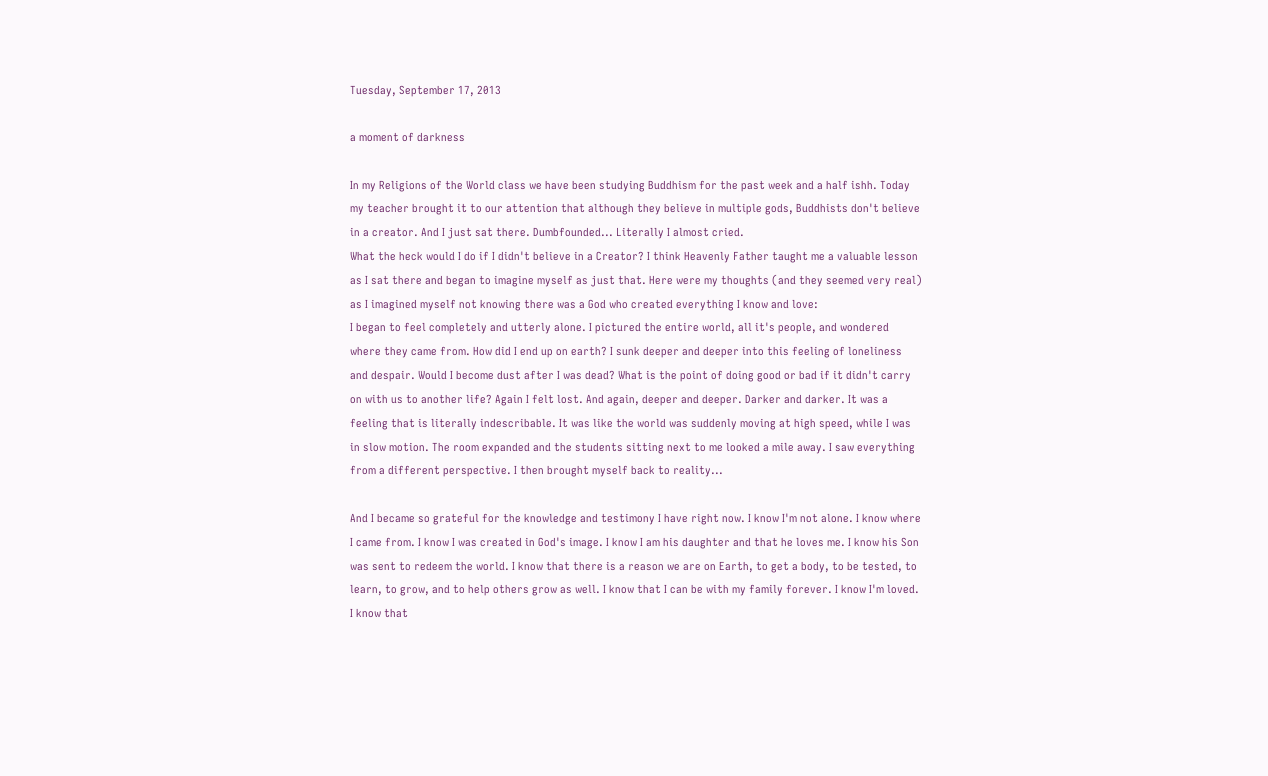Tuesday, September 17, 2013

a moment of darkness

In my Religions of the World class we have been studying Buddhism for the past week and a half ishh. Today my teacher brought it to our attention that although they believe in multiple gods, Buddhists don't believe in a creator. And I just sat there. Dumbfounded... Literally I almost cried.
What the heck would I do if I didn't believe in a Creator? I think Heavenly Father taught me a valuable lesson as I sat there and began to imagine myself as just that. Here were my thoughts (and they seemed very real) as I imagined myself not knowing there was a God who created everything I know and love:
I began to feel completely and utterly alone. I pictured the entire world, all it's people, and wondered where they came from. How did I end up on earth? I sunk deeper and deeper into this feeling of loneliness and despair. Would I become dust after I was dead? What is the point of doing good or bad if it didn't carry on with us to another life? Again I felt lost. And again, deeper and deeper. Darker and darker. It was a feeling that is literally indescribable. It was like the world was suddenly moving at high speed, while I was in slow motion. The room expanded and the students sitting next to me looked a mile away. I saw everything from a different perspective. I then brought myself back to reality...

And I became so grateful for the knowledge and testimony I have right now. I know I'm not alone. I know where I came from. I know I was created in God's image. I know I am his daughter and that he loves me. I know his Son was sent to redeem the world. I know that there is a reason we are on Earth, to get a body, to be tested, to learn, to grow, and to help others grow as well. I know that I can be with my family forever. I know I'm loved. I know that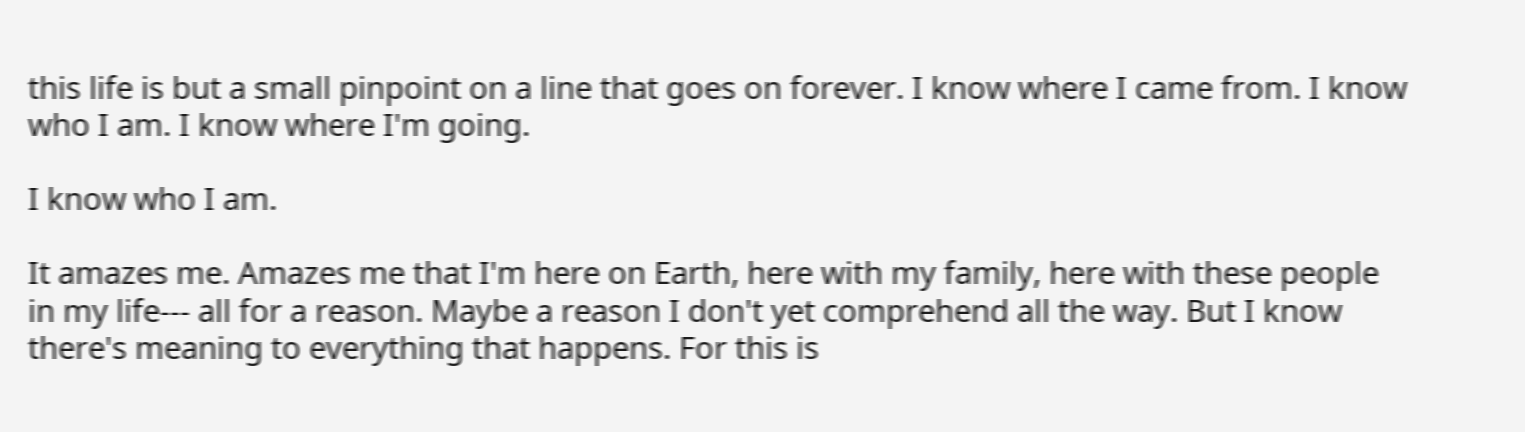this life is but a small pinpoint on a line that goes on forever. I know where I came from. I know who I am. I know where I'm going.

I know who I am.

It amazes me. Amazes me that I'm here on Earth, here with my family, here with these people in my life--- all for a reason. Maybe a reason I don't yet comprehend all the way. But I know there's meaning to everything that happens. For this is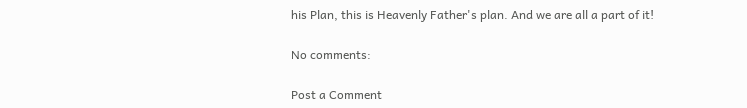his Plan, this is Heavenly Father's plan. And we are all a part of it!

No comments:

Post a Comment